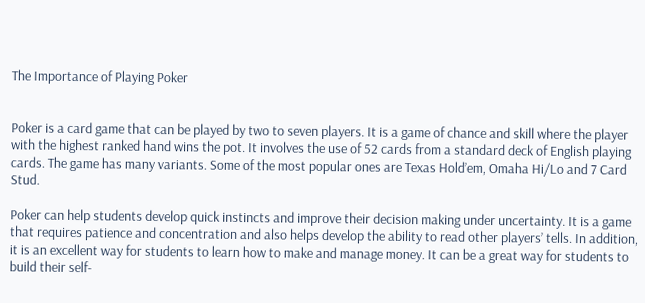The Importance of Playing Poker


Poker is a card game that can be played by two to seven players. It is a game of chance and skill where the player with the highest ranked hand wins the pot. It involves the use of 52 cards from a standard deck of English playing cards. The game has many variants. Some of the most popular ones are Texas Hold’em, Omaha Hi/Lo and 7 Card Stud.

Poker can help students develop quick instincts and improve their decision making under uncertainty. It is a game that requires patience and concentration and also helps develop the ability to read other players’ tells. In addition, it is an excellent way for students to learn how to make and manage money. It can be a great way for students to build their self-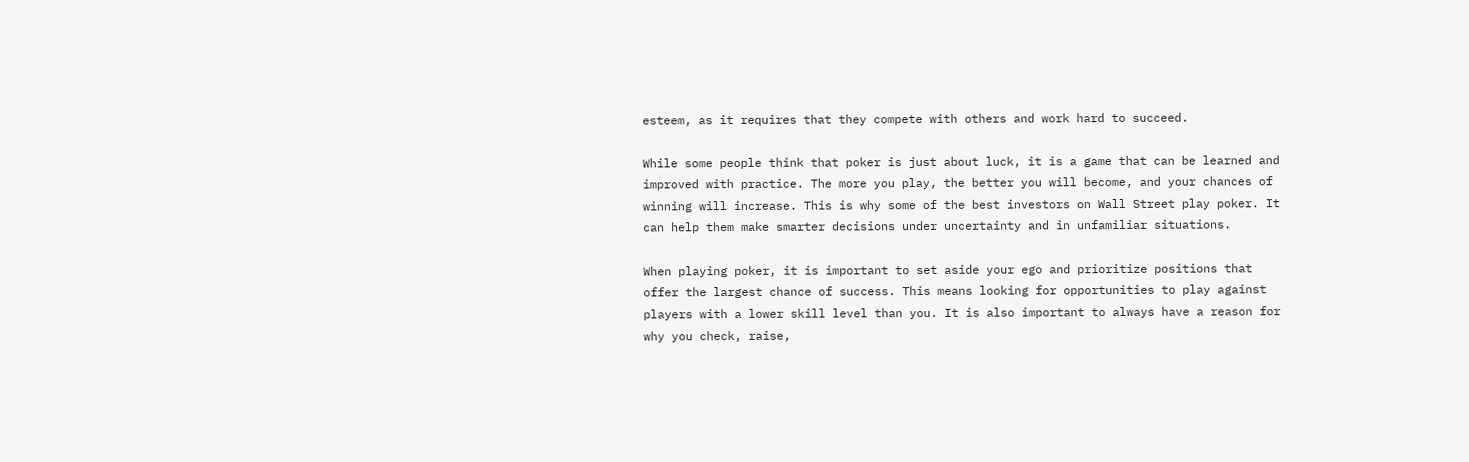esteem, as it requires that they compete with others and work hard to succeed.

While some people think that poker is just about luck, it is a game that can be learned and improved with practice. The more you play, the better you will become, and your chances of winning will increase. This is why some of the best investors on Wall Street play poker. It can help them make smarter decisions under uncertainty and in unfamiliar situations.

When playing poker, it is important to set aside your ego and prioritize positions that offer the largest chance of success. This means looking for opportunities to play against players with a lower skill level than you. It is also important to always have a reason for why you check, raise,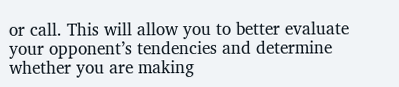or call. This will allow you to better evaluate your opponent’s tendencies and determine whether you are making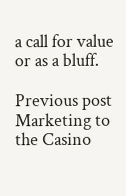a call for value or as a bluff.

Previous post Marketing to the Casino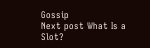Gossip
Next post What Is a Slot?